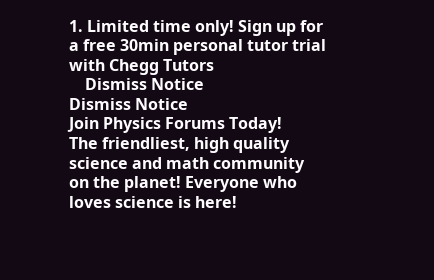1. Limited time only! Sign up for a free 30min personal tutor trial with Chegg Tutors
    Dismiss Notice
Dismiss Notice
Join Physics Forums Today!
The friendliest, high quality science and math community on the planet! Everyone who loves science is here!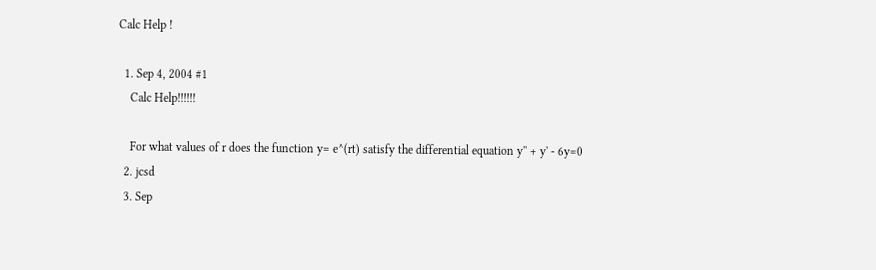Calc Help !

  1. Sep 4, 2004 #1
    Calc Help!!!!!!

    For what values of r does the function y= e^(rt) satisfy the differential equation y'' + y' - 6y=0
  2. jcsd
  3. Sep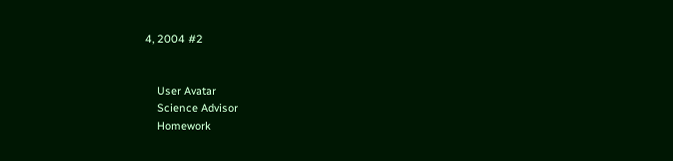4, 2004 #2


    User Avatar
    Science Advisor
    Homework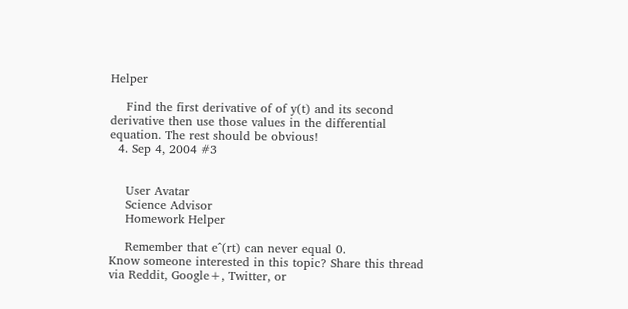Helper

    Find the first derivative of of y(t) and its second derivative then use those values in the differential equation. The rest should be obvious!
  4. Sep 4, 2004 #3


    User Avatar
    Science Advisor
    Homework Helper

    Remember that e^(rt) can never equal 0.
Know someone interested in this topic? Share this thread via Reddit, Google+, Twitter, or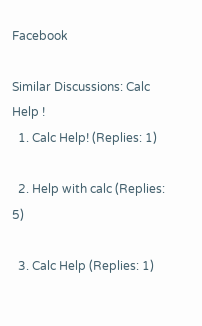Facebook

Similar Discussions: Calc Help !
  1. Calc Help! (Replies: 1)

  2. Help with calc (Replies: 5)

  3. Calc Help (Replies: 1)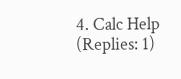4. Calc Help (Replies: 1)